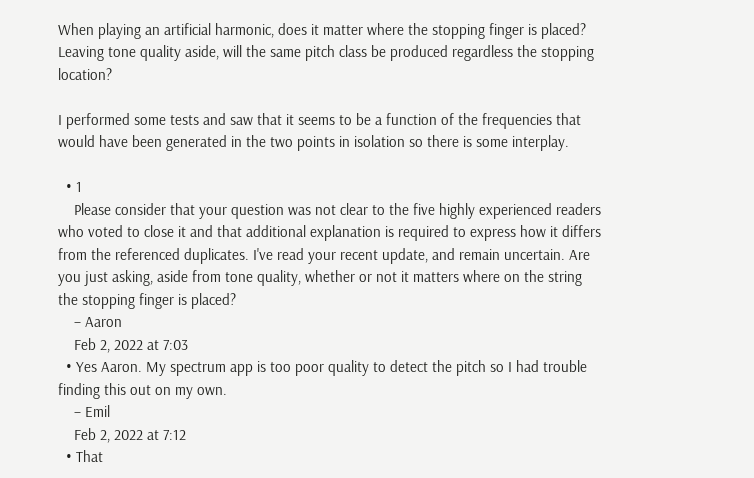When playing an artificial harmonic, does it matter where the stopping finger is placed? Leaving tone quality aside, will the same pitch class be produced regardless the stopping location?

I performed some tests and saw that it seems to be a function of the frequencies that would have been generated in the two points in isolation so there is some interplay.

  • 1
    Please consider that your question was not clear to the five highly experienced readers who voted to close it and that additional explanation is required to express how it differs from the referenced duplicates. I've read your recent update, and remain uncertain. Are you just asking, aside from tone quality, whether or not it matters where on the string the stopping finger is placed?
    – Aaron
    Feb 2, 2022 at 7:03
  • Yes Aaron. My spectrum app is too poor quality to detect the pitch so I had trouble finding this out on my own.
    – Emil
    Feb 2, 2022 at 7:12
  • That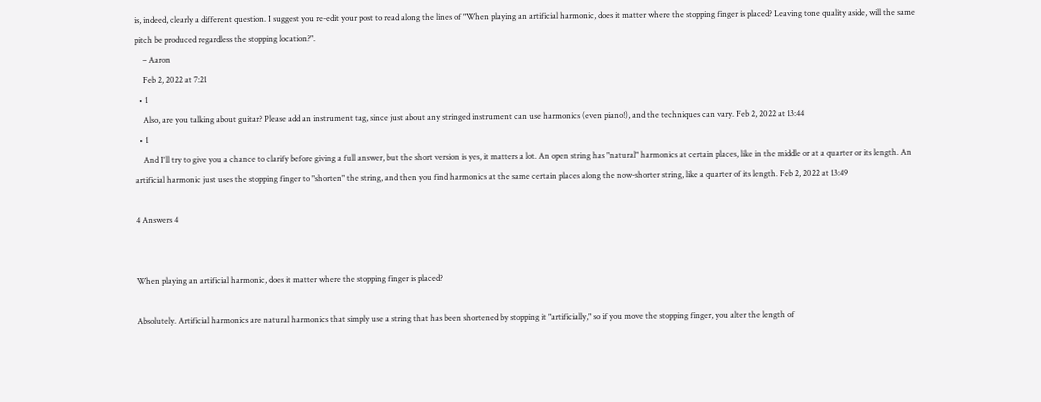is, indeed, clearly a different question. I suggest you re-edit your post to read along the lines of "When playing an artificial harmonic, does it matter where the stopping finger is placed? Leaving tone quality aside, will the same pitch be produced regardless the stopping location?".
    – Aaron
    Feb 2, 2022 at 7:21
  • 1
    Also, are you talking about guitar? Please add an instrument tag, since just about any stringed instrument can use harmonics (even piano!), and the techniques can vary. Feb 2, 2022 at 13:44
  • 1
    And I'll try to give you a chance to clarify before giving a full answer, but the short version is yes, it matters a lot. An open string has "natural" harmonics at certain places, like in the middle or at a quarter or its length. An artificial harmonic just uses the stopping finger to "shorten" the string, and then you find harmonics at the same certain places along the now-shorter string, like a quarter of its length. Feb 2, 2022 at 13:49

4 Answers 4


When playing an artificial harmonic, does it matter where the stopping finger is placed?

Absolutely. Artificial harmonics are natural harmonics that simply use a string that has been shortened by stopping it "artificially," so if you move the stopping finger, you alter the length of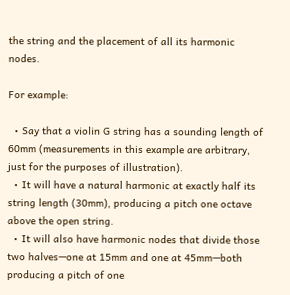the string and the placement of all its harmonic nodes.

For example:

  • Say that a violin G string has a sounding length of 60mm (measurements in this example are arbitrary, just for the purposes of illustration).
  • It will have a natural harmonic at exactly half its string length (30mm), producing a pitch one octave above the open string.
  • It will also have harmonic nodes that divide those two halves—one at 15mm and one at 45mm—both producing a pitch of one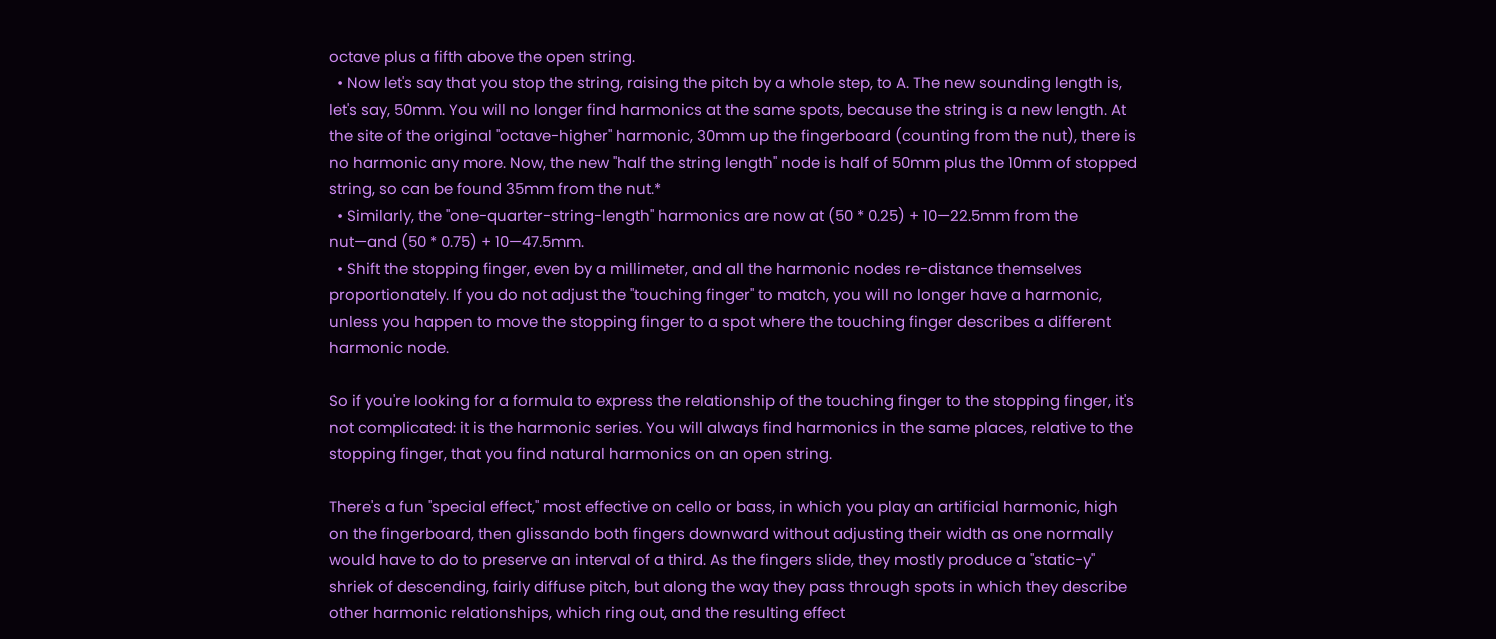octave plus a fifth above the open string.
  • Now let's say that you stop the string, raising the pitch by a whole step, to A. The new sounding length is, let's say, 50mm. You will no longer find harmonics at the same spots, because the string is a new length. At the site of the original "octave-higher" harmonic, 30mm up the fingerboard (counting from the nut), there is no harmonic any more. Now, the new "half the string length" node is half of 50mm plus the 10mm of stopped string, so can be found 35mm from the nut.*
  • Similarly, the "one-quarter-string-length" harmonics are now at (50 * 0.25) + 10—22.5mm from the nut—and (50 * 0.75) + 10—47.5mm.
  • Shift the stopping finger, even by a millimeter, and all the harmonic nodes re-distance themselves proportionately. If you do not adjust the "touching finger" to match, you will no longer have a harmonic, unless you happen to move the stopping finger to a spot where the touching finger describes a different harmonic node.

So if you're looking for a formula to express the relationship of the touching finger to the stopping finger, it's not complicated: it is the harmonic series. You will always find harmonics in the same places, relative to the stopping finger, that you find natural harmonics on an open string.

There's a fun "special effect," most effective on cello or bass, in which you play an artificial harmonic, high on the fingerboard, then glissando both fingers downward without adjusting their width as one normally would have to do to preserve an interval of a third. As the fingers slide, they mostly produce a "static-y" shriek of descending, fairly diffuse pitch, but along the way they pass through spots in which they describe other harmonic relationships, which ring out, and the resulting effect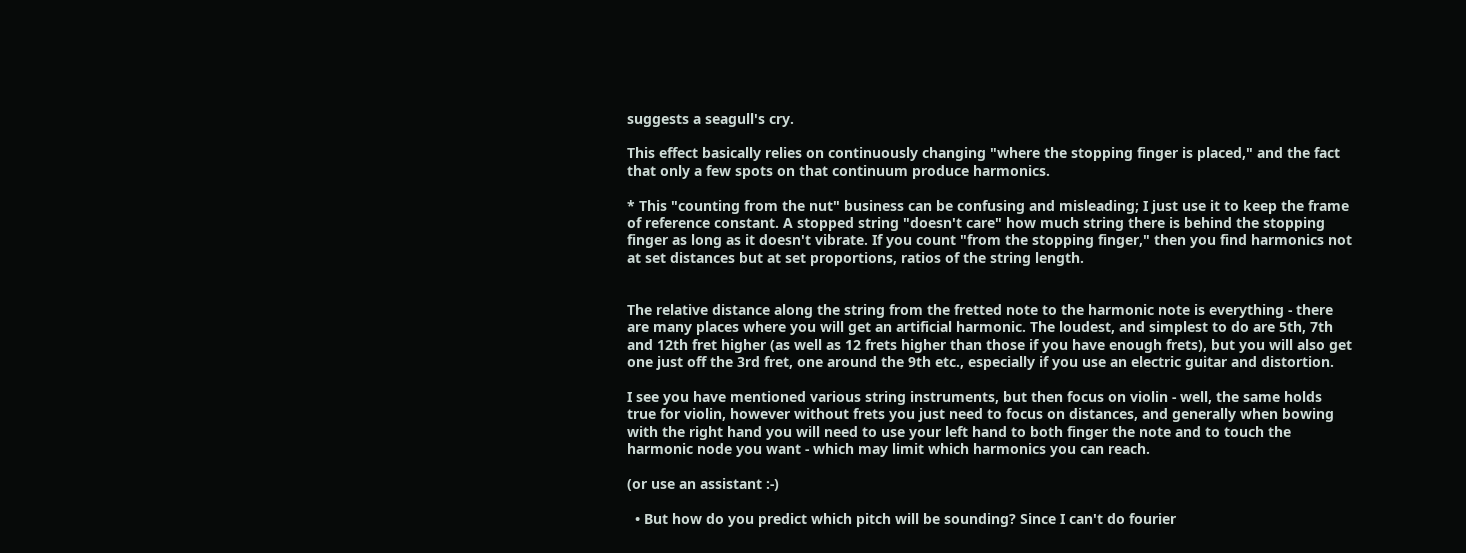suggests a seagull's cry.

This effect basically relies on continuously changing "where the stopping finger is placed," and the fact that only a few spots on that continuum produce harmonics.

* This "counting from the nut" business can be confusing and misleading; I just use it to keep the frame of reference constant. A stopped string "doesn't care" how much string there is behind the stopping finger as long as it doesn't vibrate. If you count "from the stopping finger," then you find harmonics not at set distances but at set proportions, ratios of the string length.


The relative distance along the string from the fretted note to the harmonic note is everything - there are many places where you will get an artificial harmonic. The loudest, and simplest to do are 5th, 7th and 12th fret higher (as well as 12 frets higher than those if you have enough frets), but you will also get one just off the 3rd fret, one around the 9th etc., especially if you use an electric guitar and distortion.

I see you have mentioned various string instruments, but then focus on violin - well, the same holds true for violin, however without frets you just need to focus on distances, and generally when bowing with the right hand you will need to use your left hand to both finger the note and to touch the harmonic node you want - which may limit which harmonics you can reach.

(or use an assistant :-)

  • But how do you predict which pitch will be sounding? Since I can't do fourier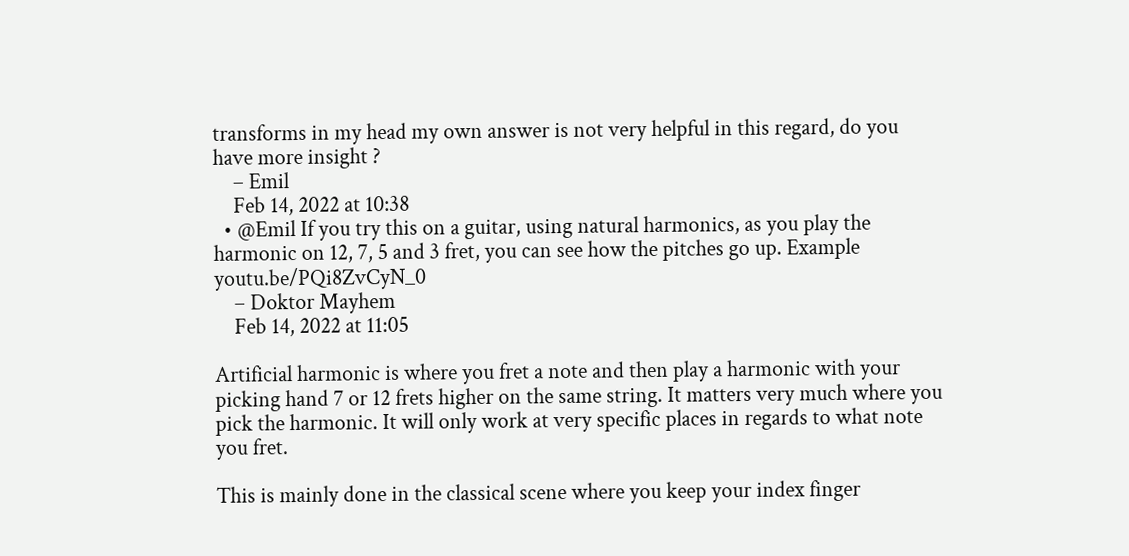transforms in my head my own answer is not very helpful in this regard, do you have more insight ?
    – Emil
    Feb 14, 2022 at 10:38
  • @Emil If you try this on a guitar, using natural harmonics, as you play the harmonic on 12, 7, 5 and 3 fret, you can see how the pitches go up. Example youtu.be/PQi8ZvCyN_0
    – Doktor Mayhem
    Feb 14, 2022 at 11:05

Artificial harmonic is where you fret a note and then play a harmonic with your picking hand 7 or 12 frets higher on the same string. It matters very much where you pick the harmonic. It will only work at very specific places in regards to what note you fret.

This is mainly done in the classical scene where you keep your index finger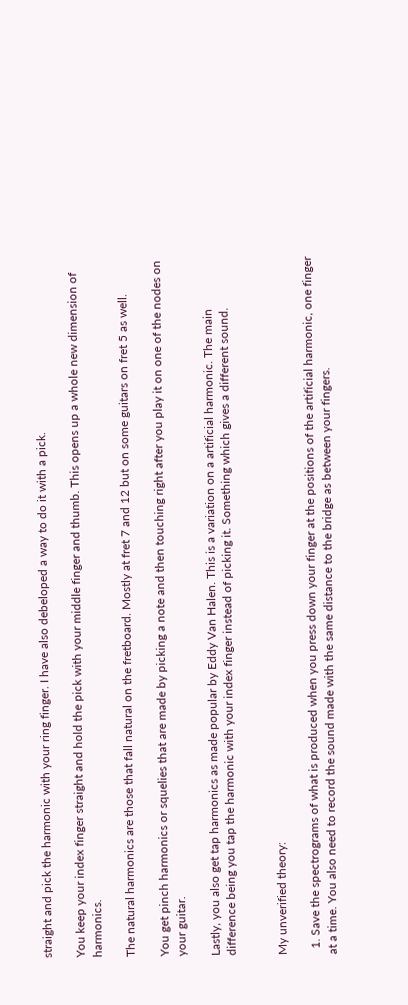straight and pick the harmonic with your ring finger. I have also debeloped a way to do it with a pick.

You keep your index finger straight and hold the pick with your middle finger and thumb. This opens up a whole new dimension of harmonics.

The natural harmonics are those that fall natural on the fretboard. Mostly at fret 7 and 12 but on some guitars on fret 5 as well.

You get pinch harmonics or squelies that are made by picking a note and then touching right after you play it on one of the nodes on your guitar.

Lastly, you also get tap harmonics as made popular by Eddy Van Halen. This is a variation on a artificial harmonic. The main difference being you tap the harmonic with your index finger instead of picking it. Something which gives a different sound.


My unverified theory:

  1. Save the spectrograms of what is produced when you press down your finger at the positions of the artificial harmonic, one finger at a time. You also need to record the sound made with the same distance to the bridge as between your fingers.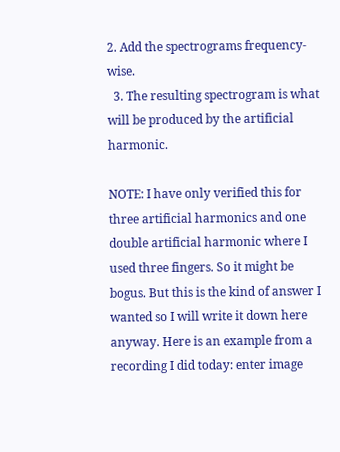2. Add the spectrograms frequency-wise.
  3. The resulting spectrogram is what will be produced by the artificial harmonic.

NOTE: I have only verified this for three artificial harmonics and one double artificial harmonic where I used three fingers. So it might be bogus. But this is the kind of answer I wanted so I will write it down here anyway. Here is an example from a recording I did today: enter image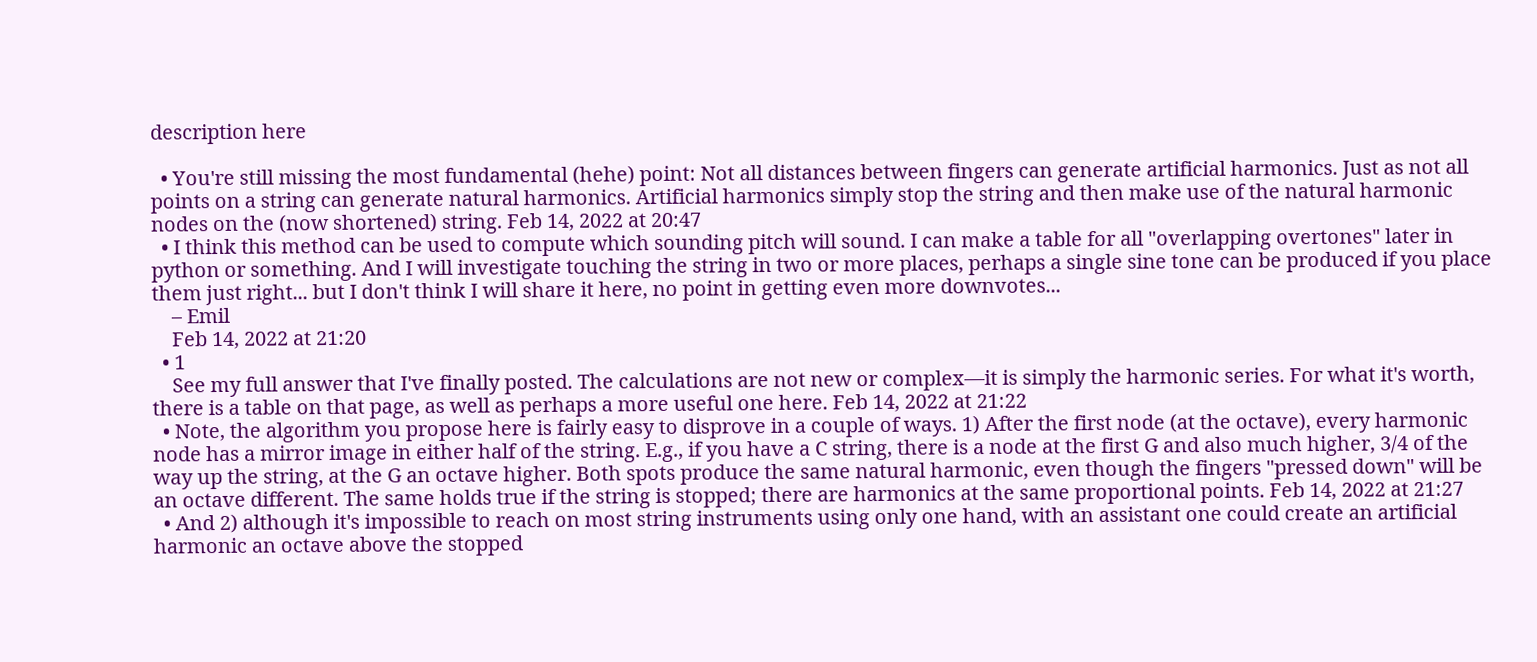description here

  • You're still missing the most fundamental (hehe) point: Not all distances between fingers can generate artificial harmonics. Just as not all points on a string can generate natural harmonics. Artificial harmonics simply stop the string and then make use of the natural harmonic nodes on the (now shortened) string. Feb 14, 2022 at 20:47
  • I think this method can be used to compute which sounding pitch will sound. I can make a table for all "overlapping overtones" later in python or something. And I will investigate touching the string in two or more places, perhaps a single sine tone can be produced if you place them just right... but I don't think I will share it here, no point in getting even more downvotes...
    – Emil
    Feb 14, 2022 at 21:20
  • 1
    See my full answer that I've finally posted. The calculations are not new or complex—it is simply the harmonic series. For what it's worth, there is a table on that page, as well as perhaps a more useful one here. Feb 14, 2022 at 21:22
  • Note, the algorithm you propose here is fairly easy to disprove in a couple of ways. 1) After the first node (at the octave), every harmonic node has a mirror image in either half of the string. E.g., if you have a C string, there is a node at the first G and also much higher, 3/4 of the way up the string, at the G an octave higher. Both spots produce the same natural harmonic, even though the fingers "pressed down" will be an octave different. The same holds true if the string is stopped; there are harmonics at the same proportional points. Feb 14, 2022 at 21:27
  • And 2) although it's impossible to reach on most string instruments using only one hand, with an assistant one could create an artificial harmonic an octave above the stopped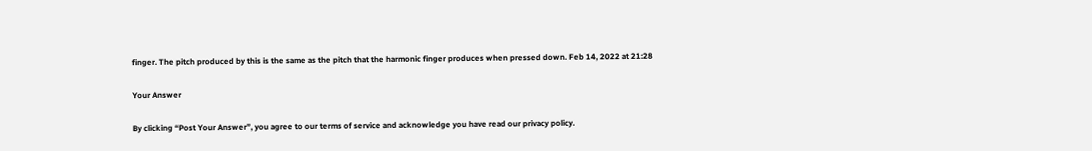finger. The pitch produced by this is the same as the pitch that the harmonic finger produces when pressed down. Feb 14, 2022 at 21:28

Your Answer

By clicking “Post Your Answer”, you agree to our terms of service and acknowledge you have read our privacy policy.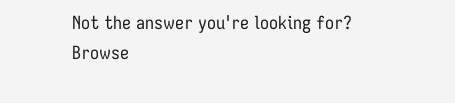Not the answer you're looking for? Browse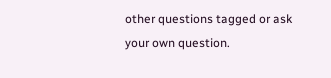other questions tagged or ask your own question.